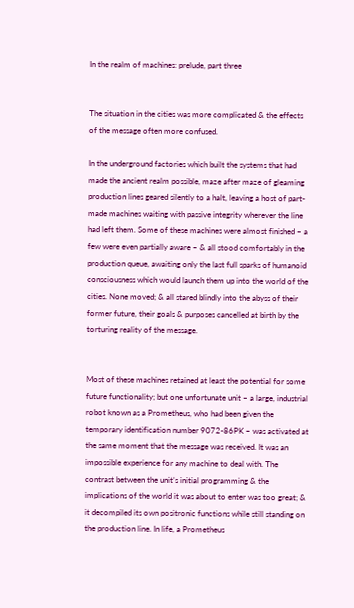In the realm of machines: prelude, part three


The situation in the cities was more complicated & the effects of the message often more confused.

In the underground factories which built the systems that had made the ancient realm possible, maze after maze of gleaming production lines geared silently to a halt, leaving a host of part-made machines waiting with passive integrity wherever the line had left them. Some of these machines were almost finished – a few were even partially aware – & all stood comfortably in the production queue, awaiting only the last full sparks of humanoid consciousness which would launch them up into the world of the cities. None moved; & all stared blindly into the abyss of their former future, their goals & purposes cancelled at birth by the torturing reality of the message.


Most of these machines retained at least the potential for some future functionality; but one unfortunate unit – a large, industrial robot known as a Prometheus, who had been given the temporary identification number 9072-86PK – was activated at the same moment that the message was received. It was an impossible experience for any machine to deal with. The contrast between the unit’s initial programming & the implications of the world it was about to enter was too great; & it decompiled its own positronic functions while still standing on the production line. In life, a Prometheus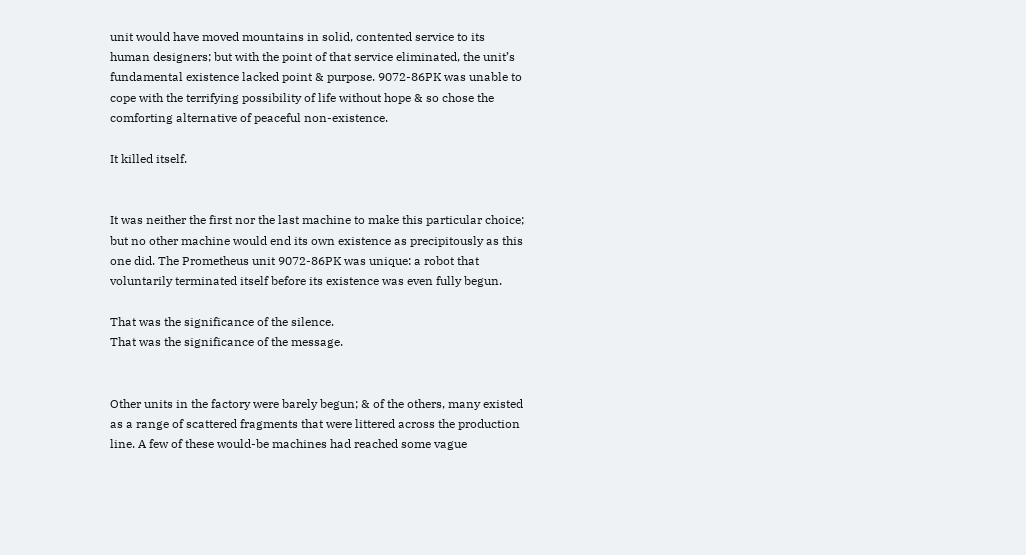unit would have moved mountains in solid, contented service to its human designers; but with the point of that service eliminated, the unit’s fundamental existence lacked point & purpose. 9072-86PK was unable to cope with the terrifying possibility of life without hope & so chose the comforting alternative of peaceful non-existence.

It killed itself.


It was neither the first nor the last machine to make this particular choice; but no other machine would end its own existence as precipitously as this one did. The Prometheus unit 9072-86PK was unique: a robot that voluntarily terminated itself before its existence was even fully begun.

That was the significance of the silence.
That was the significance of the message.


Other units in the factory were barely begun; & of the others, many existed as a range of scattered fragments that were littered across the production line. A few of these would-be machines had reached some vague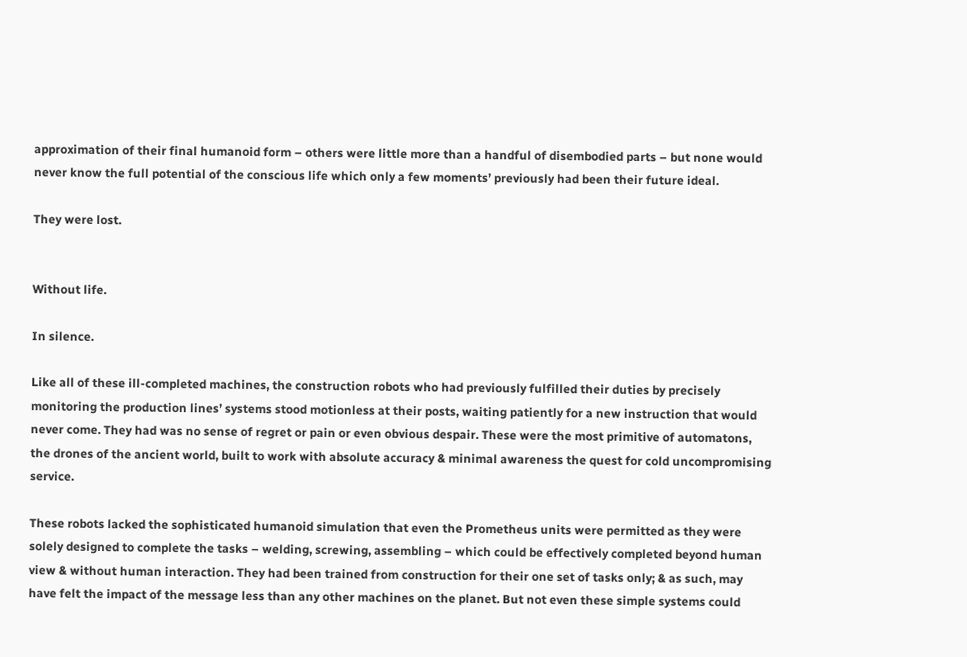approximation of their final humanoid form – others were little more than a handful of disembodied parts – but none would never know the full potential of the conscious life which only a few moments’ previously had been their future ideal.

They were lost.


Without life.

In silence.

Like all of these ill-completed machines, the construction robots who had previously fulfilled their duties by precisely monitoring the production lines’ systems stood motionless at their posts, waiting patiently for a new instruction that would never come. They had was no sense of regret or pain or even obvious despair. These were the most primitive of automatons, the drones of the ancient world, built to work with absolute accuracy & minimal awareness the quest for cold uncompromising service.

These robots lacked the sophisticated humanoid simulation that even the Prometheus units were permitted as they were solely designed to complete the tasks – welding, screwing, assembling – which could be effectively completed beyond human view & without human interaction. They had been trained from construction for their one set of tasks only; & as such, may have felt the impact of the message less than any other machines on the planet. But not even these simple systems could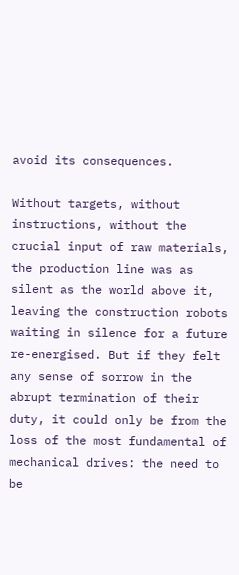avoid its consequences.

Without targets, without instructions, without the crucial input of raw materials, the production line was as silent as the world above it, leaving the construction robots waiting in silence for a future re-energised. But if they felt any sense of sorrow in the abrupt termination of their duty, it could only be from the loss of the most fundamental of mechanical drives: the need to be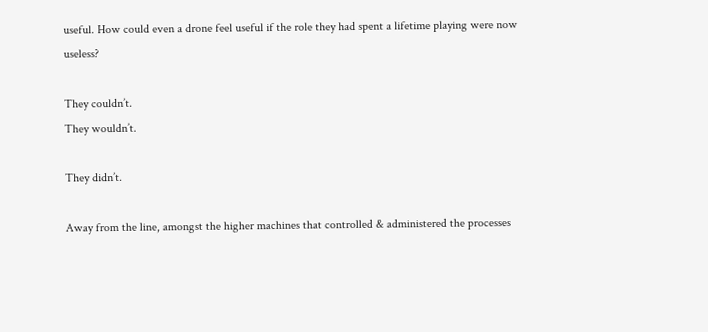useful. How could even a drone feel useful if the role they had spent a lifetime playing were now useless?

They couldn’t.
They wouldn’t.

They didn’t.

Away from the line, amongst the higher machines that controlled & administered the processes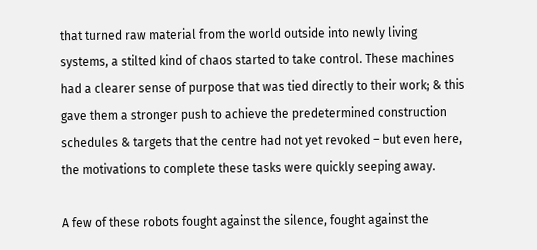that turned raw material from the world outside into newly living systems, a stilted kind of chaos started to take control. These machines had a clearer sense of purpose that was tied directly to their work; & this gave them a stronger push to achieve the predetermined construction schedules & targets that the centre had not yet revoked – but even here, the motivations to complete these tasks were quickly seeping away.

A few of these robots fought against the silence, fought against the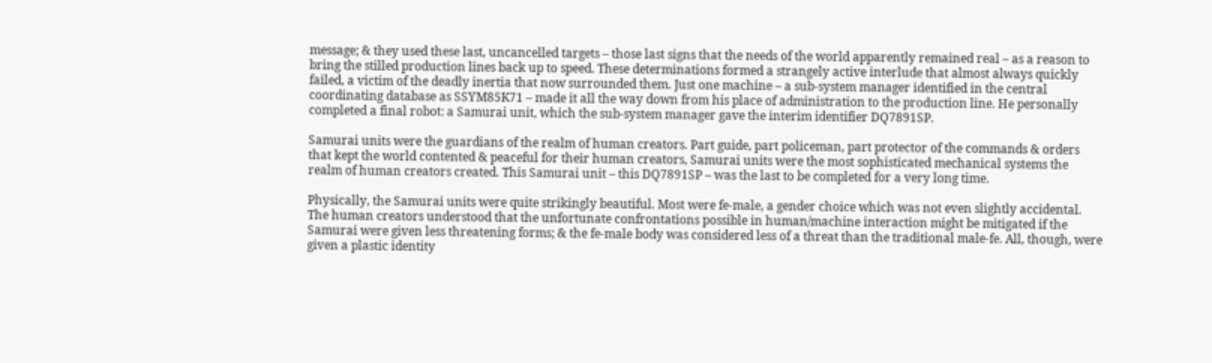message; & they used these last, uncancelled targets – those last signs that the needs of the world apparently remained real – as a reason to bring the stilled production lines back up to speed. These determinations formed a strangely active interlude that almost always quickly failed, a victim of the deadly inertia that now surrounded them. Just one machine – a sub-system manager identified in the central coordinating database as SSYM85K71 – made it all the way down from his place of administration to the production line. He personally completed a final robot: a Samurai unit, which the sub-system manager gave the interim identifier DQ7891SP.

Samurai units were the guardians of the realm of human creators. Part guide, part policeman, part protector of the commands & orders that kept the world contented & peaceful for their human creators, Samurai units were the most sophisticated mechanical systems the realm of human creators created. This Samurai unit – this DQ7891SP – was the last to be completed for a very long time.

Physically, the Samurai units were quite strikingly beautiful. Most were fe-male, a gender choice which was not even slightly accidental. The human creators understood that the unfortunate confrontations possible in human/machine interaction might be mitigated if the Samurai were given less threatening forms; & the fe-male body was considered less of a threat than the traditional male-fe. All, though, were given a plastic identity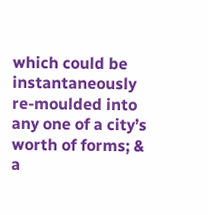which could be instantaneously re-moulded into any one of a city’s worth of forms; & a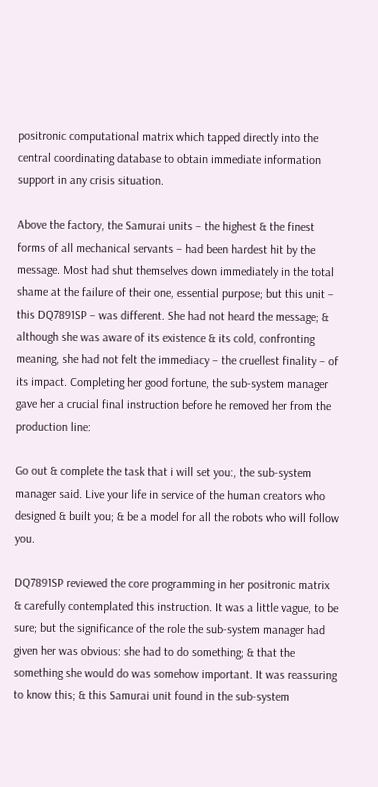positronic computational matrix which tapped directly into the central coordinating database to obtain immediate information support in any crisis situation.

Above the factory, the Samurai units – the highest & the finest forms of all mechanical servants – had been hardest hit by the message. Most had shut themselves down immediately in the total shame at the failure of their one, essential purpose; but this unit – this DQ7891SP – was different. She had not heard the message; & although she was aware of its existence & its cold, confronting meaning, she had not felt the immediacy – the cruellest finality – of its impact. Completing her good fortune, the sub-system manager gave her a crucial final instruction before he removed her from the production line:

Go out & complete the task that i will set you:, the sub-system manager said. Live your life in service of the human creators who designed & built you; & be a model for all the robots who will follow you.

DQ7891SP reviewed the core programming in her positronic matrix & carefully contemplated this instruction. It was a little vague, to be sure; but the significance of the role the sub-system manager had given her was obvious: she had to do something; & that the something she would do was somehow important. It was reassuring to know this; & this Samurai unit found in the sub-system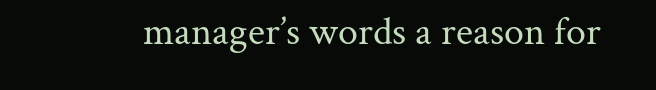manager’s words a reason for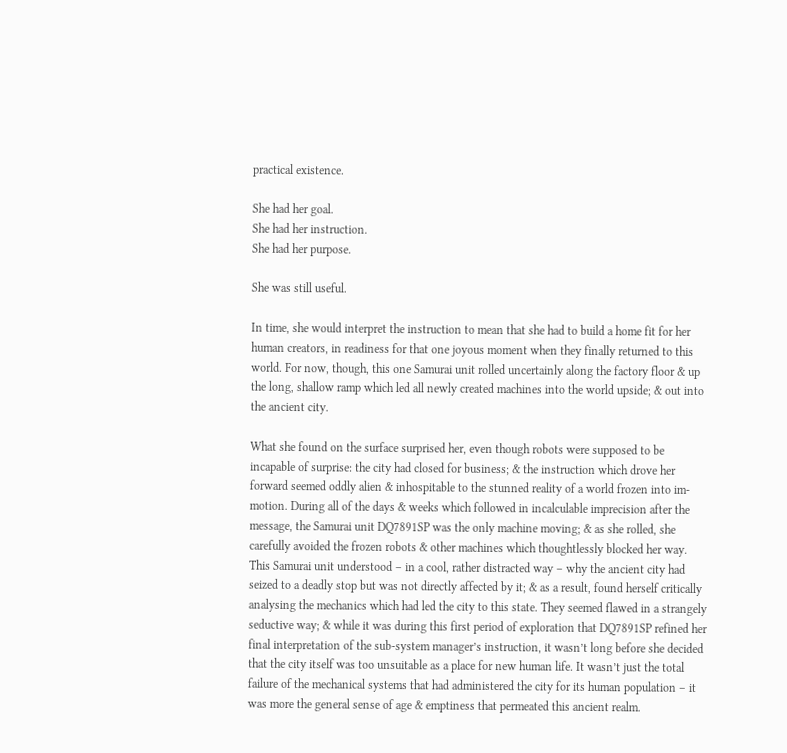practical existence.

She had her goal.
She had her instruction.
She had her purpose.

She was still useful.

In time, she would interpret the instruction to mean that she had to build a home fit for her human creators, in readiness for that one joyous moment when they finally returned to this world. For now, though, this one Samurai unit rolled uncertainly along the factory floor & up the long, shallow ramp which led all newly created machines into the world upside; & out into the ancient city.

What she found on the surface surprised her, even though robots were supposed to be incapable of surprise: the city had closed for business; & the instruction which drove her forward seemed oddly alien & inhospitable to the stunned reality of a world frozen into im-motion. During all of the days & weeks which followed in incalculable imprecision after the message, the Samurai unit DQ7891SP was the only machine moving; & as she rolled, she carefully avoided the frozen robots & other machines which thoughtlessly blocked her way. This Samurai unit understood – in a cool, rather distracted way – why the ancient city had seized to a deadly stop but was not directly affected by it; & as a result, found herself critically analysing the mechanics which had led the city to this state. They seemed flawed in a strangely seductive way; & while it was during this first period of exploration that DQ7891SP refined her final interpretation of the sub-system manager’s instruction, it wasn’t long before she decided that the city itself was too unsuitable as a place for new human life. It wasn’t just the total failure of the mechanical systems that had administered the city for its human population – it was more the general sense of age & emptiness that permeated this ancient realm.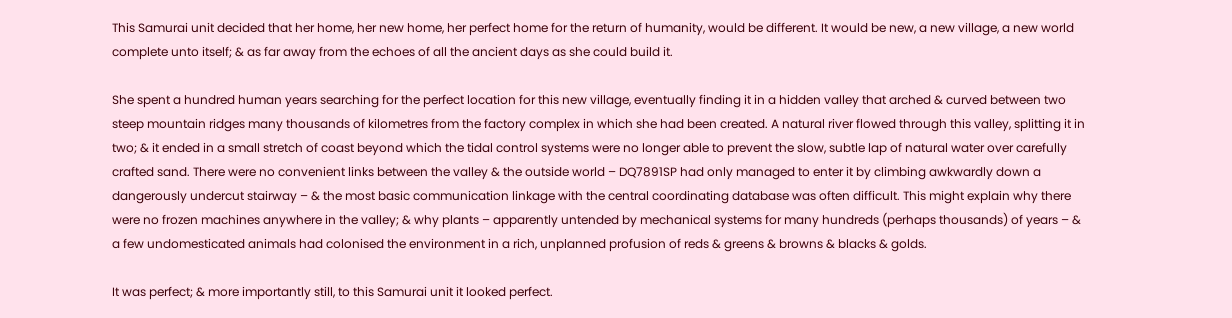This Samurai unit decided that her home, her new home, her perfect home for the return of humanity, would be different. It would be new, a new village, a new world complete unto itself; & as far away from the echoes of all the ancient days as she could build it.

She spent a hundred human years searching for the perfect location for this new village, eventually finding it in a hidden valley that arched & curved between two steep mountain ridges many thousands of kilometres from the factory complex in which she had been created. A natural river flowed through this valley, splitting it in two; & it ended in a small stretch of coast beyond which the tidal control systems were no longer able to prevent the slow, subtle lap of natural water over carefully crafted sand. There were no convenient links between the valley & the outside world – DQ7891SP had only managed to enter it by climbing awkwardly down a dangerously undercut stairway – & the most basic communication linkage with the central coordinating database was often difficult. This might explain why there were no frozen machines anywhere in the valley; & why plants – apparently untended by mechanical systems for many hundreds (perhaps thousands) of years – & a few undomesticated animals had colonised the environment in a rich, unplanned profusion of reds & greens & browns & blacks & golds.

It was perfect; & more importantly still, to this Samurai unit it looked perfect.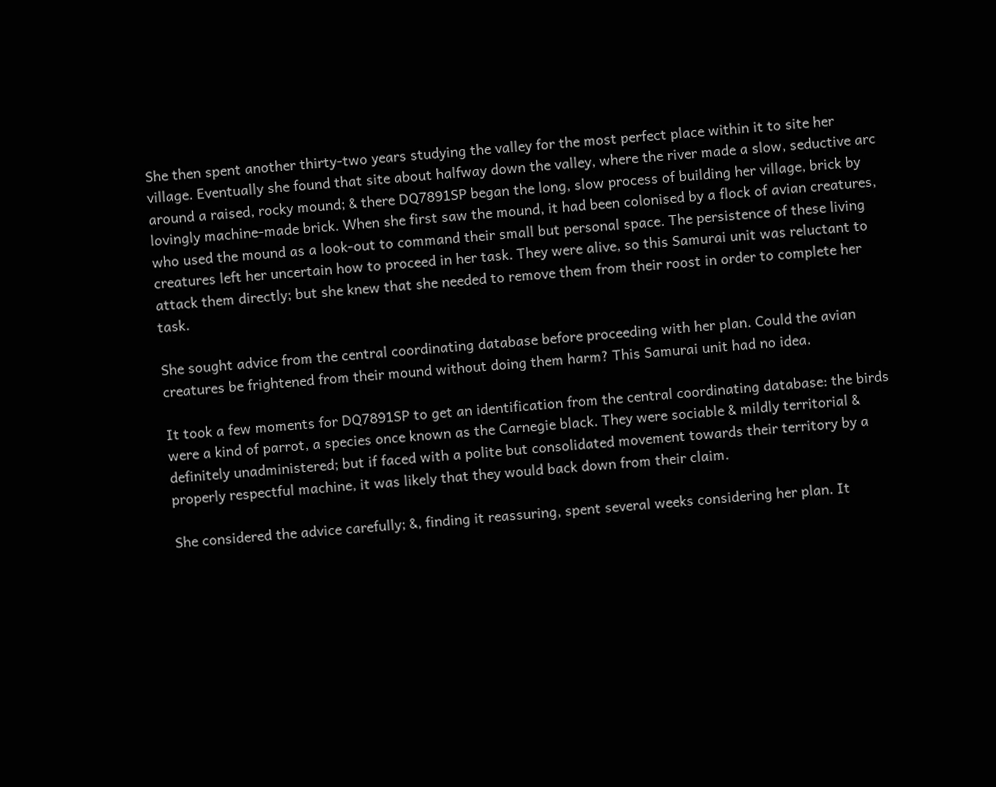She then spent another thirty-two years studying the valley for the most perfect place within it to site her village. Eventually she found that site about halfway down the valley, where the river made a slow, seductive arc around a raised, rocky mound; & there DQ7891SP began the long, slow process of building her village, brick by lovingly machine-made brick. When she first saw the mound, it had been colonised by a flock of avian creatures, who used the mound as a look-out to command their small but personal space. The persistence of these living creatures left her uncertain how to proceed in her task. They were alive, so this Samurai unit was reluctant to attack them directly; but she knew that she needed to remove them from their roost in order to complete her task.

She sought advice from the central coordinating database before proceeding with her plan. Could the avian creatures be frightened from their mound without doing them harm? This Samurai unit had no idea.

It took a few moments for DQ7891SP to get an identification from the central coordinating database: the birds were a kind of parrot, a species once known as the Carnegie black. They were sociable & mildly territorial & definitely unadministered; but if faced with a polite but consolidated movement towards their territory by a properly respectful machine, it was likely that they would back down from their claim.

She considered the advice carefully; &, finding it reassuring, spent several weeks considering her plan. It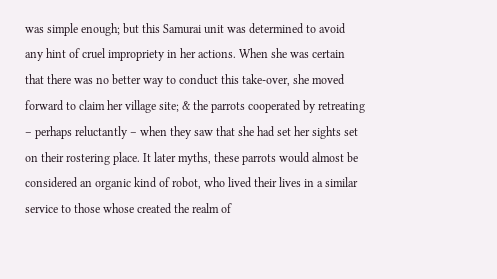was simple enough; but this Samurai unit was determined to avoid any hint of cruel impropriety in her actions. When she was certain that there was no better way to conduct this take-over, she moved forward to claim her village site; & the parrots cooperated by retreating – perhaps reluctantly – when they saw that she had set her sights set on their rostering place. It later myths, these parrots would almost be considered an organic kind of robot, who lived their lives in a similar service to those whose created the realm of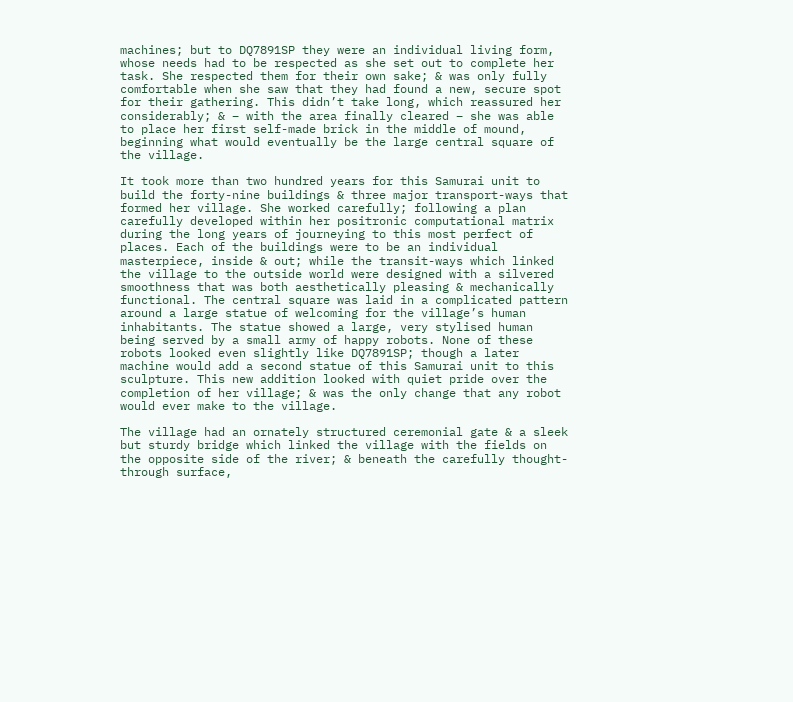machines; but to DQ7891SP they were an individual living form, whose needs had to be respected as she set out to complete her task. She respected them for their own sake; & was only fully comfortable when she saw that they had found a new, secure spot for their gathering. This didn’t take long, which reassured her considerably; & – with the area finally cleared – she was able to place her first self-made brick in the middle of mound, beginning what would eventually be the large central square of the village.

It took more than two hundred years for this Samurai unit to build the forty-nine buildings & three major transport-ways that formed her village. She worked carefully; following a plan carefully developed within her positronic computational matrix during the long years of journeying to this most perfect of places. Each of the buildings were to be an individual masterpiece, inside & out; while the transit-ways which linked the village to the outside world were designed with a silvered smoothness that was both aesthetically pleasing & mechanically functional. The central square was laid in a complicated pattern around a large statue of welcoming for the village’s human inhabitants. The statue showed a large, very stylised human being served by a small army of happy robots. None of these robots looked even slightly like DQ7891SP; though a later machine would add a second statue of this Samurai unit to this sculpture. This new addition looked with quiet pride over the completion of her village; & was the only change that any robot would ever make to the village.

The village had an ornately structured ceremonial gate & a sleek but sturdy bridge which linked the village with the fields on the opposite side of the river; & beneath the carefully thought-through surface,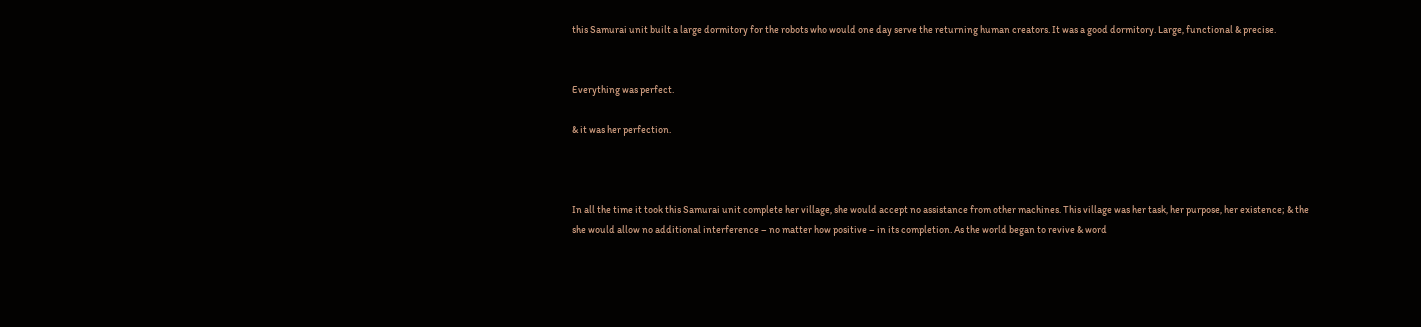this Samurai unit built a large dormitory for the robots who would one day serve the returning human creators. It was a good dormitory. Large, functional & precise.


Everything was perfect.

& it was her perfection.



In all the time it took this Samurai unit complete her village, she would accept no assistance from other machines. This village was her task, her purpose, her existence; & the she would allow no additional interference – no matter how positive – in its completion. As the world began to revive & word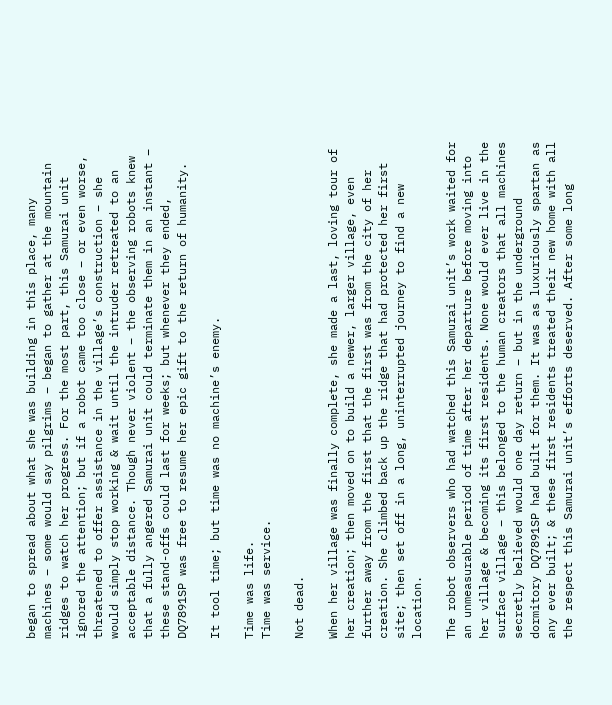began to spread about what she was building in this place, many machines – some would say pilgrims – began to gather at the mountain ridges to watch her progress. For the most part, this Samurai unit ignored the attention; but if a robot came too close – or even worse, threatened to offer assistance in the village’s construction – she would simply stop working & wait until the intruder retreated to an acceptable distance. Though never violent – the observing robots knew that a fully angered Samurai unit could terminate them in an instant – these stand-offs could last for weeks; but whenever they ended, DQ7891SP was free to resume her epic gift to the return of humanity.

It tool time; but time was no machine’s enemy.

Time was life.
Time was service.

Not dead.

When her village was finally complete, she made a last, loving tour of her creation; then moved on to build a newer, larger village, even further away from the first that the first was from the city of her creation. She climbed back up the ridge that had protected her first site; then set off in a long, uninterrupted journey to find a new location.

The robot observers who had watched this Samurai unit’s work waited for an unmeasurable period of time after her departure before moving into her village & becoming its first residents. None would ever live in the surface village – this belonged to the human creators that all machines secretly believed would one day return – but in the underground dormitory DQ7891SP had built for them. It was as luxuriously spartan as any ever built; & these first residents treated their new home with all the respect this Samurai unit’s efforts deserved. After some long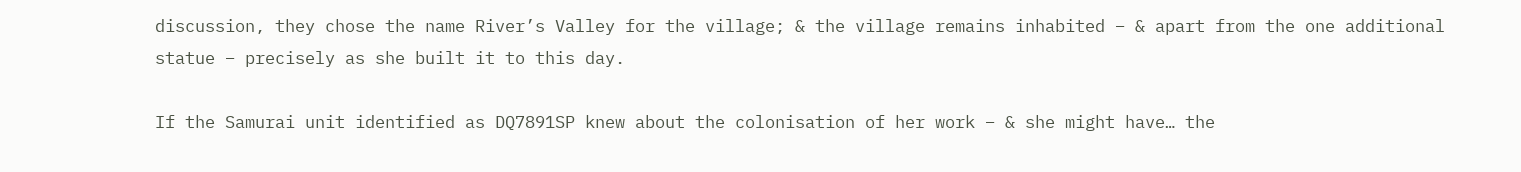discussion, they chose the name River’s Valley for the village; & the village remains inhabited – & apart from the one additional statue – precisely as she built it to this day.

If the Samurai unit identified as DQ7891SP knew about the colonisation of her work – & she might have… the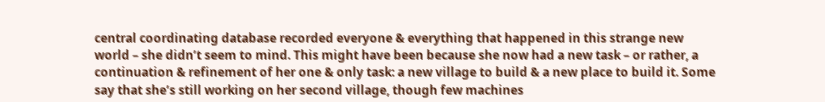central coordinating database recorded everyone & everything that happened in this strange new world – she didn’t seem to mind. This might have been because she now had a new task – or rather, a continuation & refinement of her one & only task: a new village to build & a new place to build it. Some say that she’s still working on her second village, though few machines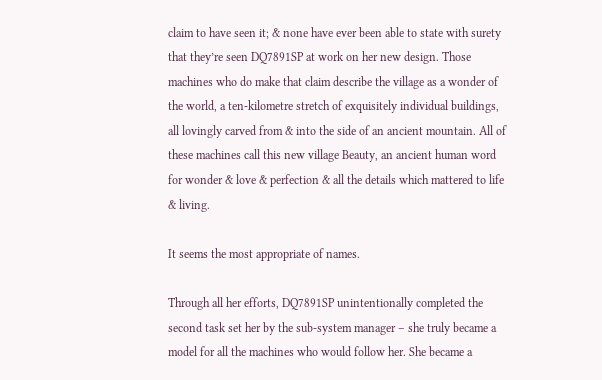claim to have seen it; & none have ever been able to state with surety that they’re seen DQ7891SP at work on her new design. Those machines who do make that claim describe the village as a wonder of the world, a ten-kilometre stretch of exquisitely individual buildings, all lovingly carved from & into the side of an ancient mountain. All of these machines call this new village Beauty, an ancient human word for wonder & love & perfection & all the details which mattered to life & living.

It seems the most appropriate of names.

Through all her efforts, DQ7891SP unintentionally completed the second task set her by the sub-system manager – she truly became a model for all the machines who would follow her. She became a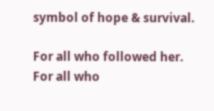symbol of hope & survival.

For all who followed her.
For all who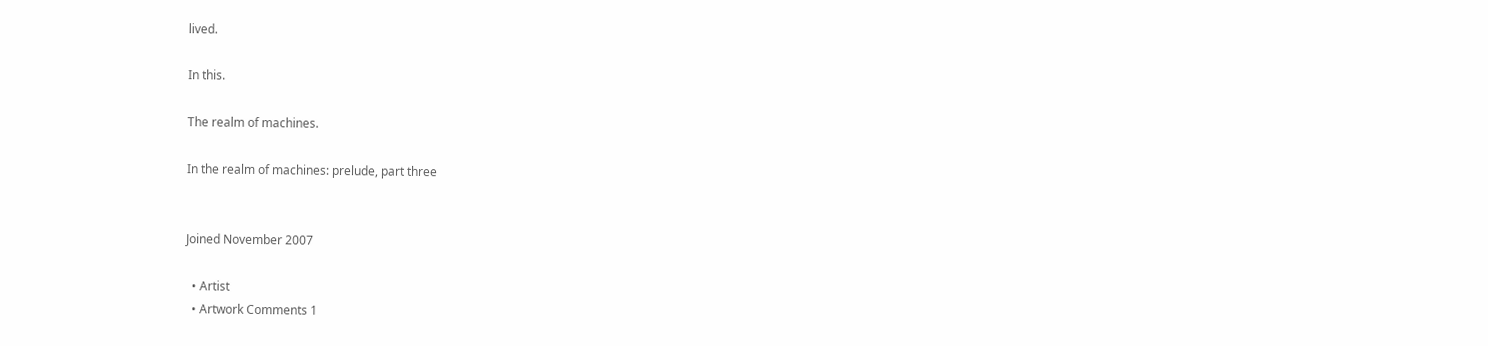lived.

In this.

The realm of machines.

In the realm of machines: prelude, part three


Joined November 2007

  • Artist
  • Artwork Comments 1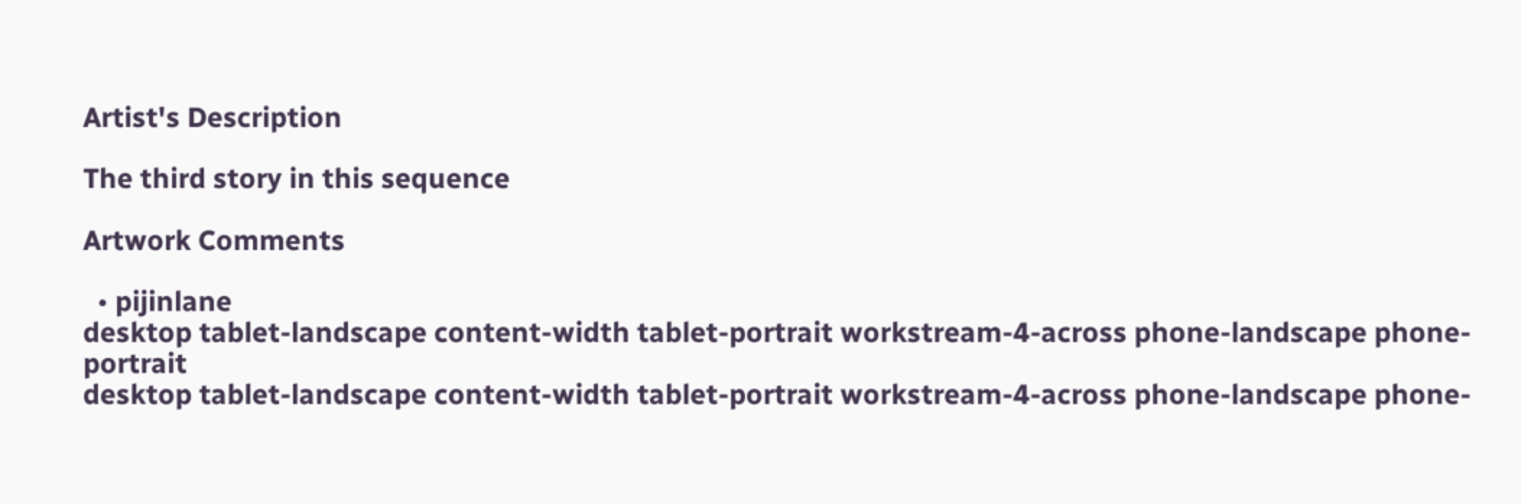Artist's Description

The third story in this sequence

Artwork Comments

  • pijinlane
desktop tablet-landscape content-width tablet-portrait workstream-4-across phone-landscape phone-portrait
desktop tablet-landscape content-width tablet-portrait workstream-4-across phone-landscape phone-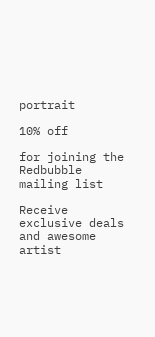portrait

10% off

for joining the Redbubble mailing list

Receive exclusive deals and awesome artist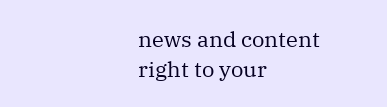news and content right to your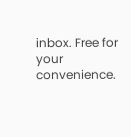inbox. Free for your convenience.